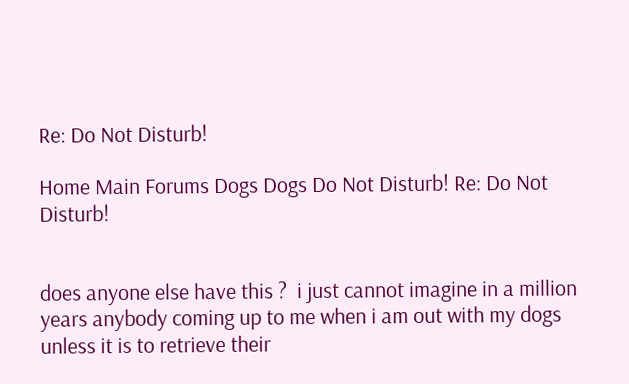Re: Do Not Disturb!

Home Main Forums Dogs Dogs Do Not Disturb! Re: Do Not Disturb!


does anyone else have this ?  i just cannot imagine in a million years anybody coming up to me when i am out with my dogs unless it is to retrieve their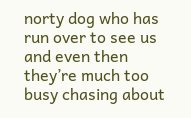norty dog who has run over to see us and even then they’re much too busy chasing about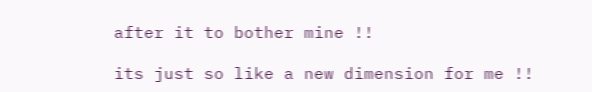after it to bother mine !!

its just so like a new dimension for me !!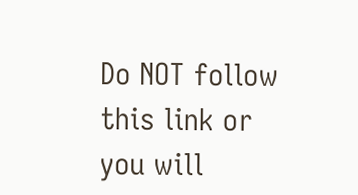Do NOT follow this link or you will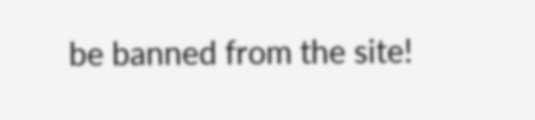be banned from the site!